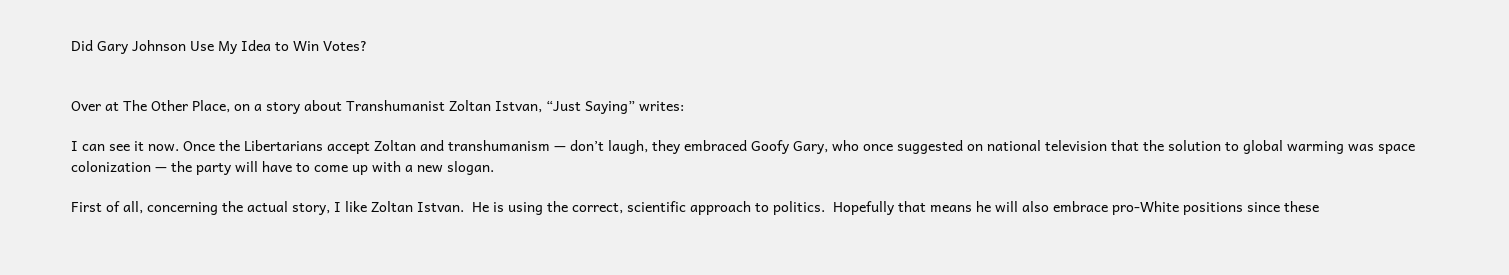Did Gary Johnson Use My Idea to Win Votes?


Over at The Other Place, on a story about Transhumanist Zoltan Istvan, “Just Saying” writes:

I can see it now. Once the Libertarians accept Zoltan and transhumanism — don’t laugh, they embraced Goofy Gary, who once suggested on national television that the solution to global warming was space colonization — the party will have to come up with a new slogan.

First of all, concerning the actual story, I like Zoltan Istvan.  He is using the correct, scientific approach to politics.  Hopefully that means he will also embrace pro-White positions since these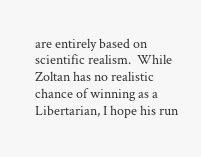are entirely based on scientific realism.  While Zoltan has no realistic chance of winning as a Libertarian, I hope his run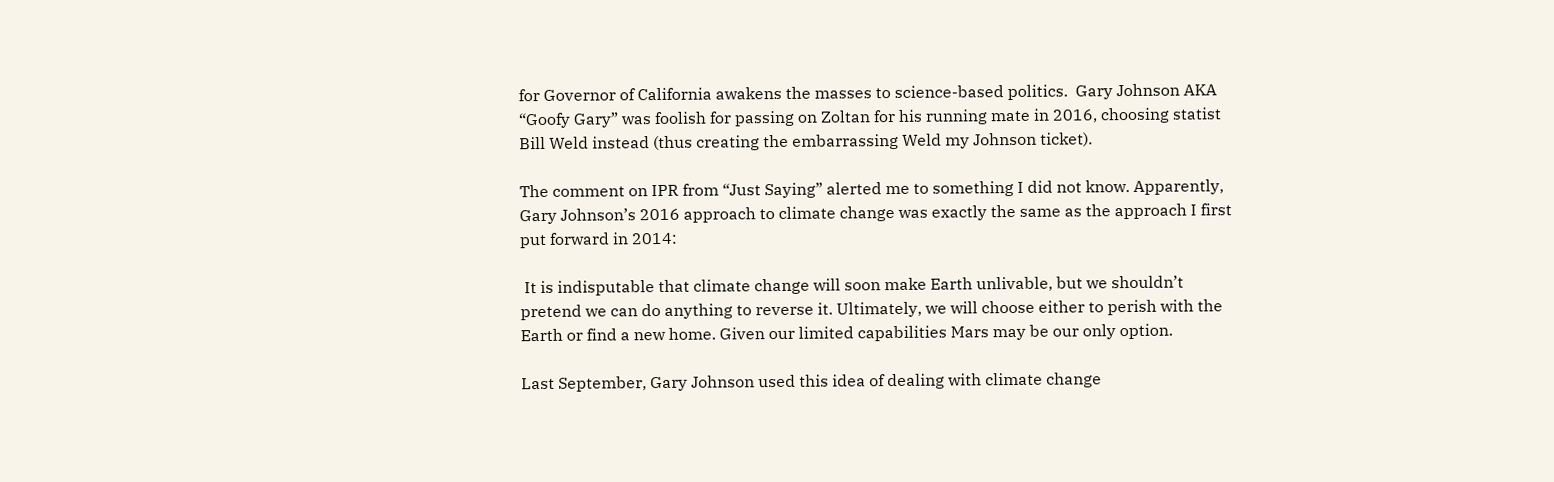for Governor of California awakens the masses to science-based politics.  Gary Johnson AKA “Goofy Gary” was foolish for passing on Zoltan for his running mate in 2016, choosing statist Bill Weld instead (thus creating the embarrassing Weld my Johnson ticket).

The comment on IPR from “Just Saying” alerted me to something I did not know. Apparently, Gary Johnson’s 2016 approach to climate change was exactly the same as the approach I first put forward in 2014:

 It is indisputable that climate change will soon make Earth unlivable, but we shouldn’t pretend we can do anything to reverse it. Ultimately, we will choose either to perish with the Earth or find a new home. Given our limited capabilities Mars may be our only option.

Last September, Gary Johnson used this idea of dealing with climate change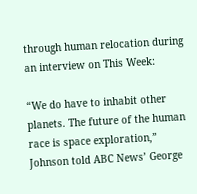through human relocation during an interview on This Week:

“We do have to inhabit other planets. The future of the human race is space exploration,” Johnson told ABC News’ George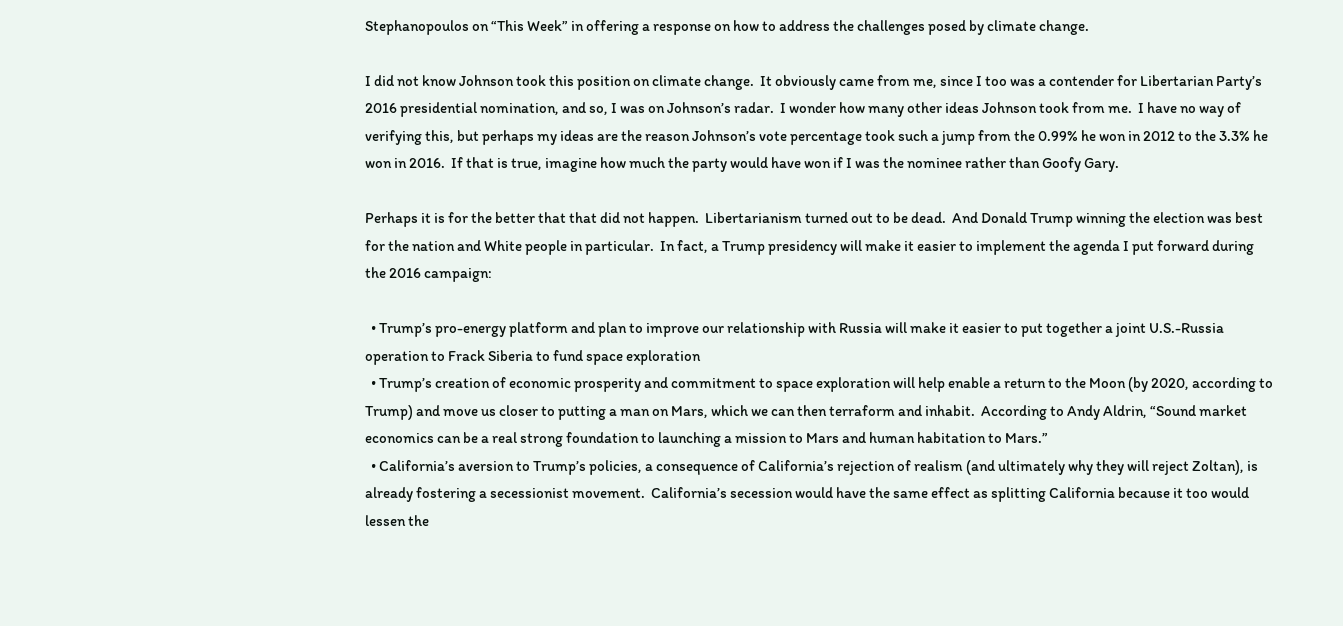Stephanopoulos on “This Week” in offering a response on how to address the challenges posed by climate change.

I did not know Johnson took this position on climate change.  It obviously came from me, since I too was a contender for Libertarian Party’s 2016 presidential nomination, and so, I was on Johnson’s radar.  I wonder how many other ideas Johnson took from me.  I have no way of verifying this, but perhaps my ideas are the reason Johnson’s vote percentage took such a jump from the 0.99% he won in 2012 to the 3.3% he won in 2016.  If that is true, imagine how much the party would have won if I was the nominee rather than Goofy Gary.

Perhaps it is for the better that that did not happen.  Libertarianism turned out to be dead.  And Donald Trump winning the election was best for the nation and White people in particular.  In fact, a Trump presidency will make it easier to implement the agenda I put forward during the 2016 campaign:

  • Trump’s pro-energy platform and plan to improve our relationship with Russia will make it easier to put together a joint U.S.-Russia operation to Frack Siberia to fund space exploration
  • Trump’s creation of economic prosperity and commitment to space exploration will help enable a return to the Moon (by 2020, according to Trump) and move us closer to putting a man on Mars, which we can then terraform and inhabit.  According to Andy Aldrin, “Sound market economics can be a real strong foundation to launching a mission to Mars and human habitation to Mars.”
  • California’s aversion to Trump’s policies, a consequence of California’s rejection of realism (and ultimately why they will reject Zoltan), is already fostering a secessionist movement.  California’s secession would have the same effect as splitting California because it too would lessen the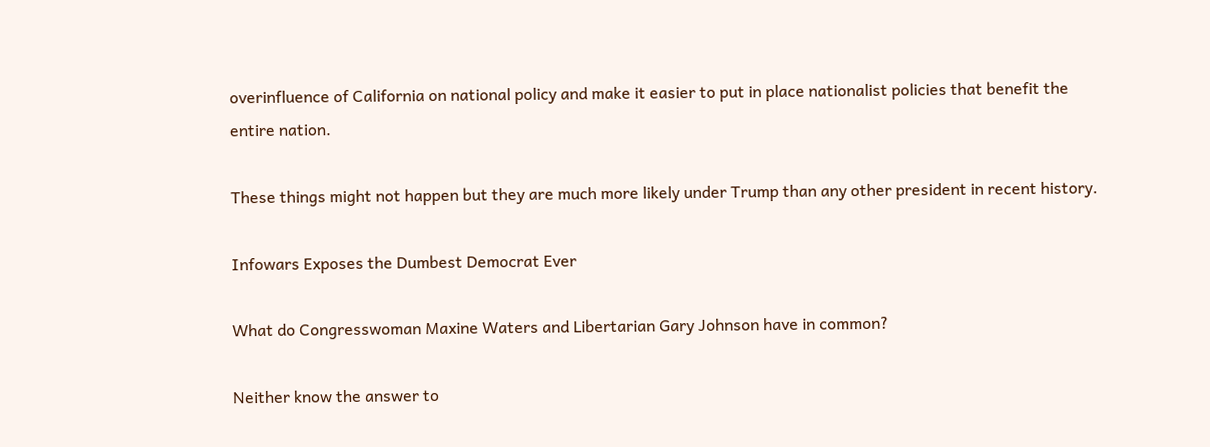overinfluence of California on national policy and make it easier to put in place nationalist policies that benefit the entire nation.

These things might not happen but they are much more likely under Trump than any other president in recent history.

Infowars Exposes the Dumbest Democrat Ever

What do Congresswoman Maxine Waters and Libertarian Gary Johnson have in common?

Neither know the answer to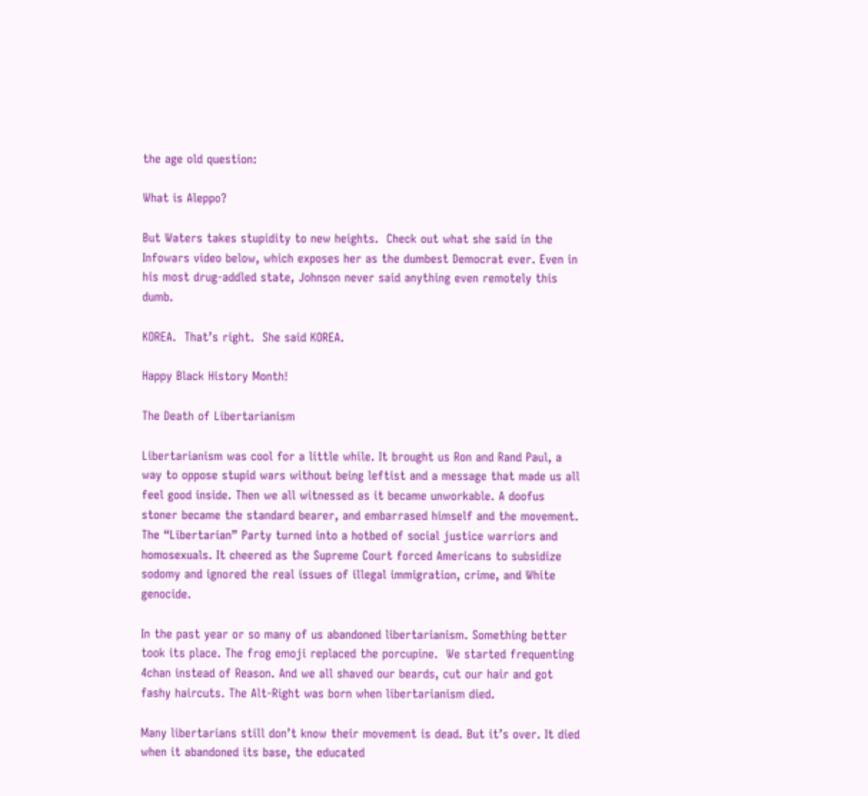the age old question:

What is Aleppo?

But Waters takes stupidity to new heights.  Check out what she said in the Infowars video below, which exposes her as the dumbest Democrat ever. Even in his most drug-addled state, Johnson never said anything even remotely this dumb.

KOREA.  That’s right.  She said KOREA.

Happy Black History Month!

The Death of Libertarianism

Libertarianism was cool for a little while. It brought us Ron and Rand Paul, a way to oppose stupid wars without being leftist and a message that made us all feel good inside. Then we all witnessed as it became unworkable. A doofus stoner became the standard bearer, and embarrased himself and the movement. The “Libertarian” Party turned into a hotbed of social justice warriors and homosexuals. It cheered as the Supreme Court forced Americans to subsidize sodomy and ignored the real issues of illegal immigration, crime, and White genocide.

In the past year or so many of us abandoned libertarianism. Something better took its place. The frog emoji replaced the porcupine.  We started frequenting 4chan instead of Reason. And we all shaved our beards, cut our hair and got fashy haircuts. The Alt-Right was born when libertarianism died.

Many libertarians still don’t know their movement is dead. But it’s over. It died when it abandoned its base, the educated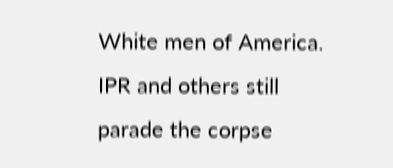White men of America.  IPR and others still parade the corpse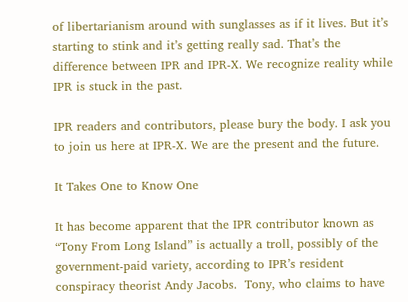of libertarianism around with sunglasses as if it lives. But it’s starting to stink and it’s getting really sad. That’s the difference between IPR and IPR-X. We recognize reality while IPR is stuck in the past.

IPR readers and contributors, please bury the body. I ask you to join us here at IPR-X. We are the present and the future.

It Takes One to Know One

It has become apparent that the IPR contributor known as “Tony From Long Island” is actually a troll, possibly of the government-paid variety, according to IPR’s resident conspiracy theorist Andy Jacobs.  Tony, who claims to have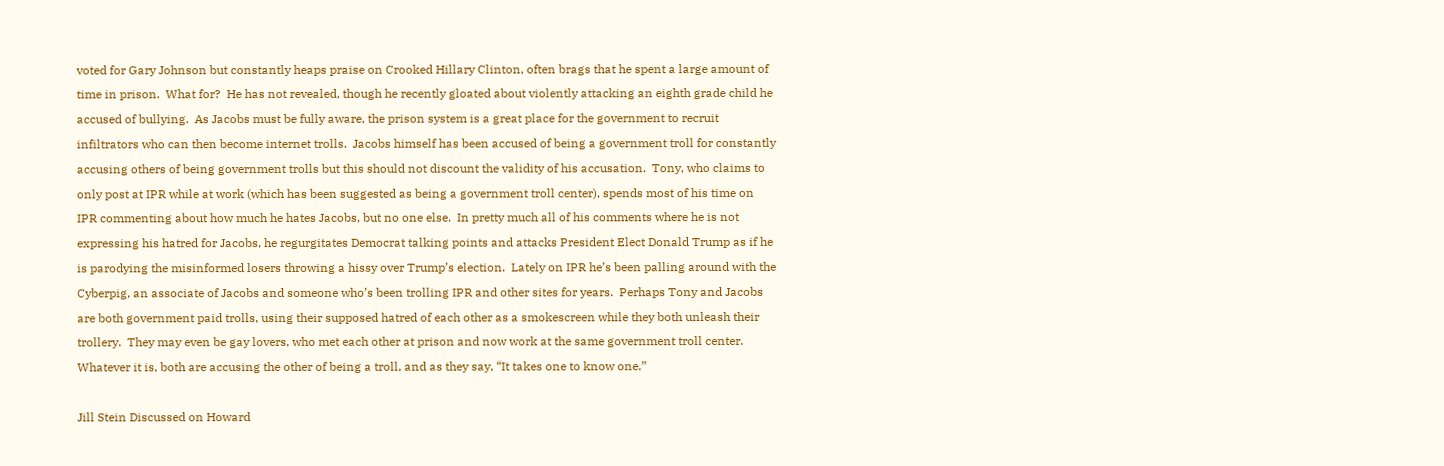voted for Gary Johnson but constantly heaps praise on Crooked Hillary Clinton, often brags that he spent a large amount of time in prison.  What for?  He has not revealed, though he recently gloated about violently attacking an eighth grade child he accused of bullying.  As Jacobs must be fully aware, the prison system is a great place for the government to recruit infiltrators who can then become internet trolls.  Jacobs himself has been accused of being a government troll for constantly accusing others of being government trolls but this should not discount the validity of his accusation.  Tony, who claims to only post at IPR while at work (which has been suggested as being a government troll center), spends most of his time on IPR commenting about how much he hates Jacobs, but no one else.  In pretty much all of his comments where he is not expressing his hatred for Jacobs, he regurgitates Democrat talking points and attacks President Elect Donald Trump as if he is parodying the misinformed losers throwing a hissy over Trump’s election.  Lately on IPR he’s been palling around with the Cyberpig, an associate of Jacobs and someone who’s been trolling IPR and other sites for years.  Perhaps Tony and Jacobs are both government paid trolls, using their supposed hatred of each other as a smokescreen while they both unleash their trollery.  They may even be gay lovers, who met each other at prison and now work at the same government troll center.  Whatever it is, both are accusing the other of being a troll, and as they say, “It takes one to know one.”

Jill Stein Discussed on Howard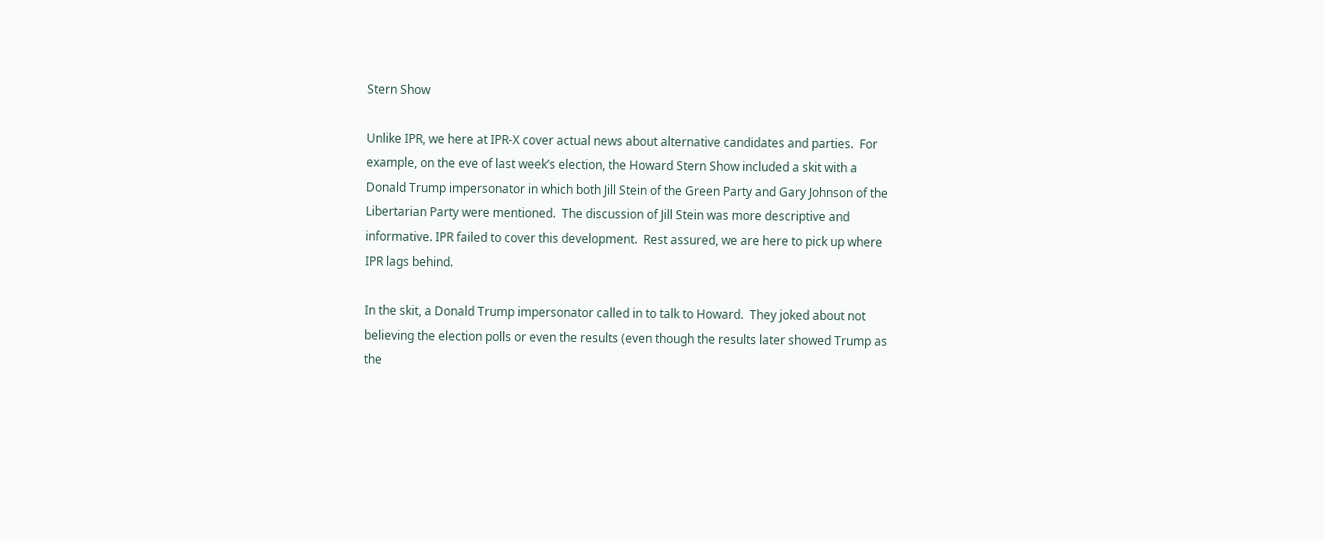Stern Show

Unlike IPR, we here at IPR-X cover actual news about alternative candidates and parties.  For example, on the eve of last week’s election, the Howard Stern Show included a skit with a Donald Trump impersonator in which both Jill Stein of the Green Party and Gary Johnson of the Libertarian Party were mentioned.  The discussion of Jill Stein was more descriptive and informative. IPR failed to cover this development.  Rest assured, we are here to pick up where IPR lags behind.

In the skit, a Donald Trump impersonator called in to talk to Howard.  They joked about not believing the election polls or even the results (even though the results later showed Trump as the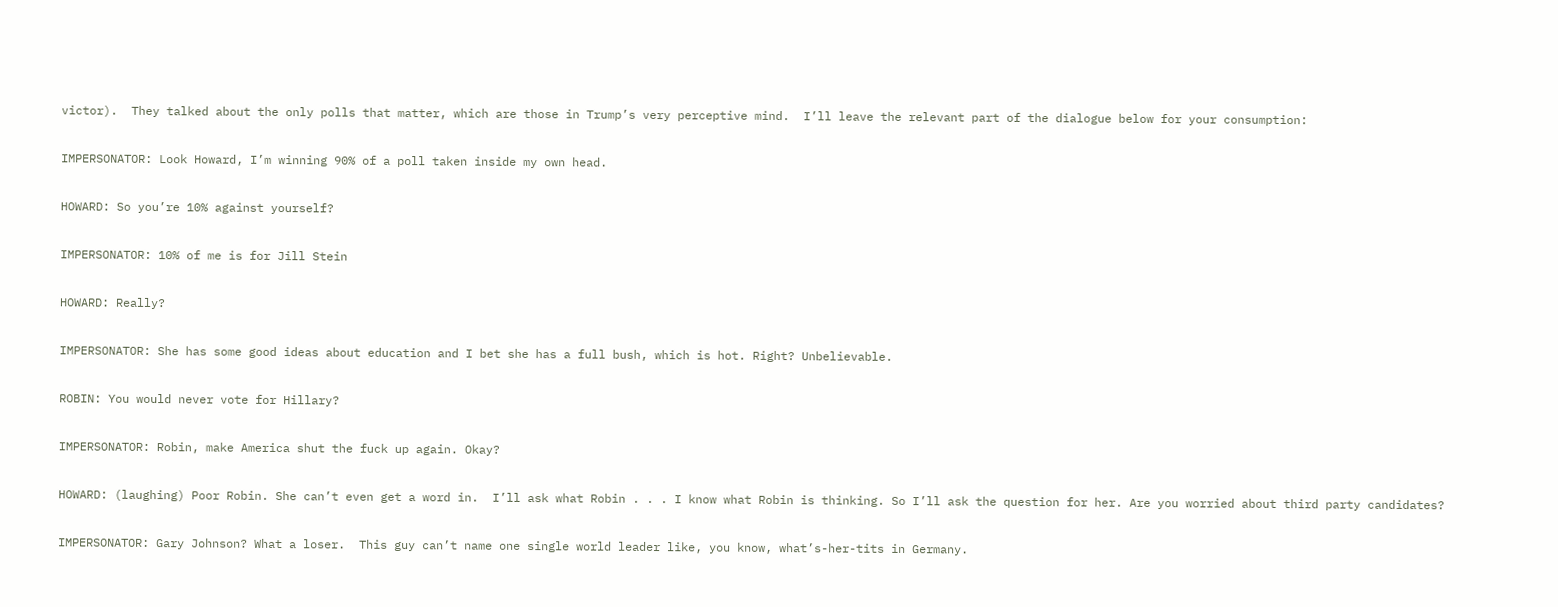victor).  They talked about the only polls that matter, which are those in Trump’s very perceptive mind.  I’ll leave the relevant part of the dialogue below for your consumption:

IMPERSONATOR: Look Howard, I’m winning 90% of a poll taken inside my own head.

HOWARD: So you’re 10% against yourself?

IMPERSONATOR: 10% of me is for Jill Stein

HOWARD: Really?

IMPERSONATOR: She has some good ideas about education and I bet she has a full bush, which is hot. Right? Unbelievable.

ROBIN: You would never vote for Hillary?

IMPERSONATOR: Robin, make America shut the fuck up again. Okay?

HOWARD: (laughing) Poor Robin. She can’t even get a word in.  I’ll ask what Robin . . . I know what Robin is thinking. So I’ll ask the question for her. Are you worried about third party candidates?

IMPERSONATOR: Gary Johnson? What a loser.  This guy can’t name one single world leader like, you know, what’s-her-tits in Germany.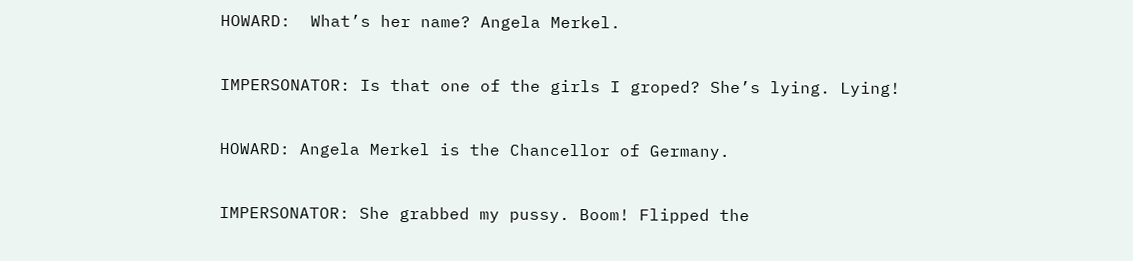HOWARD:  What’s her name? Angela Merkel.

IMPERSONATOR: Is that one of the girls I groped? She’s lying. Lying!

HOWARD: Angela Merkel is the Chancellor of Germany.

IMPERSONATOR: She grabbed my pussy. Boom! Flipped the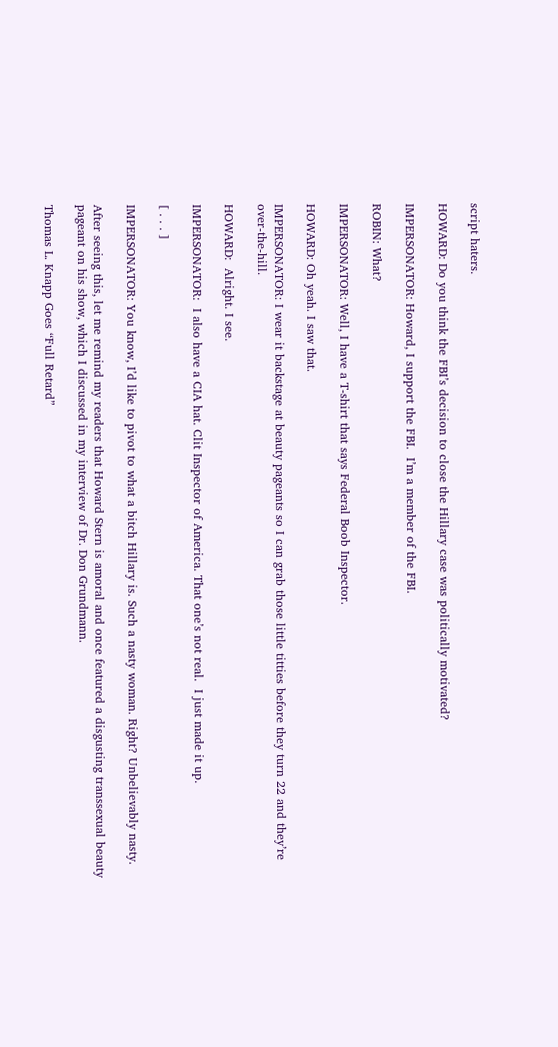script haters.

HOWARD: Do you think the FBI’s decision to close the Hillary case was politically motivated?

IMPERSONATOR: Howard, I support the FBI.  I’m a member of the FBI.

ROBIN: What?

IMPERSONATOR: Well, I have a T-shirt that says Federal Boob Inspector.

HOWARD: Oh yeah. I saw that.

IMPERSONATOR: I wear it backstage at beauty pageants so I can grab those little titties before they turn 22 and they’re over-the-hill.

HOWARD:  Alright. I see.

IMPERSONATOR:  I also have a CIA hat. Clit Inspector of America. That one’s not real.  I just made it up.

[ . . . ]

IMPERSONATOR: You know, I’d like to pivot to what a bitch Hillary is. Such a nasty woman. Right? Unbelievably nasty.

After seeing this, let me remind my readers that Howard Stern is amoral and once featured a disgusting transsexual beauty pageant on his show, which I discussed in my interview of Dr. Don Grundmann.

Thomas L. Knapp Goes “Full Retard”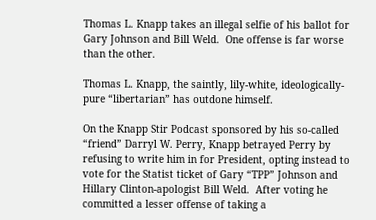Thomas L. Knapp takes an illegal selfie of his ballot for Gary Johnson and Bill Weld.  One offense is far worse than the other.

Thomas L. Knapp, the saintly, lily-white, ideologically-pure “libertarian” has outdone himself.

On the Knapp Stir Podcast sponsored by his so-called “friend” Darryl W. Perry, Knapp betrayed Perry by refusing to write him in for President, opting instead to vote for the Statist ticket of Gary “TPP” Johnson and Hillary Clinton-apologist Bill Weld.  After voting he committed a lesser offense of taking a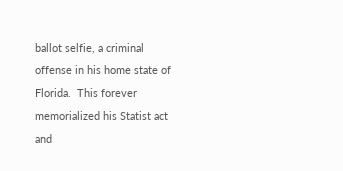ballot selfie, a criminal offense in his home state of Florida.  This forever memorialized his Statist act and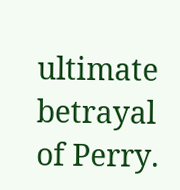ultimate betrayal of Perry.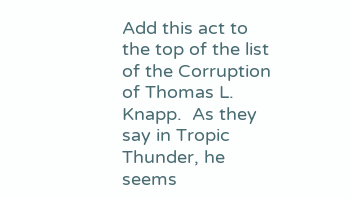Add this act to the top of the list of the Corruption of Thomas L. Knapp.  As they say in Tropic Thunder, he seems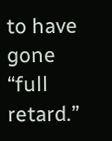to have gone “full retard.”